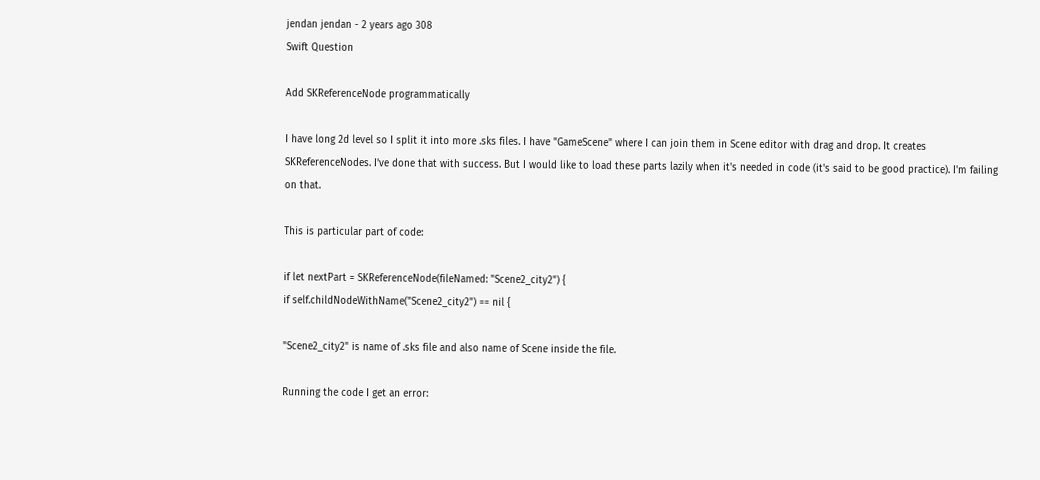jendan jendan - 2 years ago 308
Swift Question

Add SKReferenceNode programmatically

I have long 2d level so I split it into more .sks files. I have "GameScene" where I can join them in Scene editor with drag and drop. It creates SKReferenceNodes. I've done that with success. But I would like to load these parts lazily when it's needed in code (it's said to be good practice). I'm failing on that.

This is particular part of code:

if let nextPart = SKReferenceNode(fileNamed: "Scene2_city2") {
if self.childNodeWithName("Scene2_city2") == nil {

"Scene2_city2" is name of .sks file and also name of Scene inside the file.

Running the code I get an error: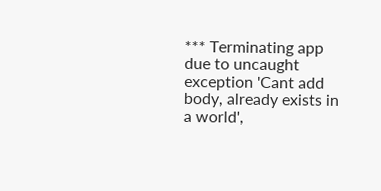*** Terminating app due to uncaught exception 'Cant add body, already exists in a world',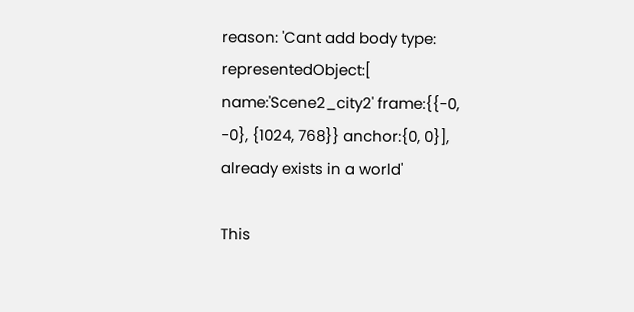reason: 'Cant add body type: representedObject:[ name:'Scene2_city2' frame:{{-0, -0}, {1024, 768}} anchor:{0, 0}], already exists in a world'

This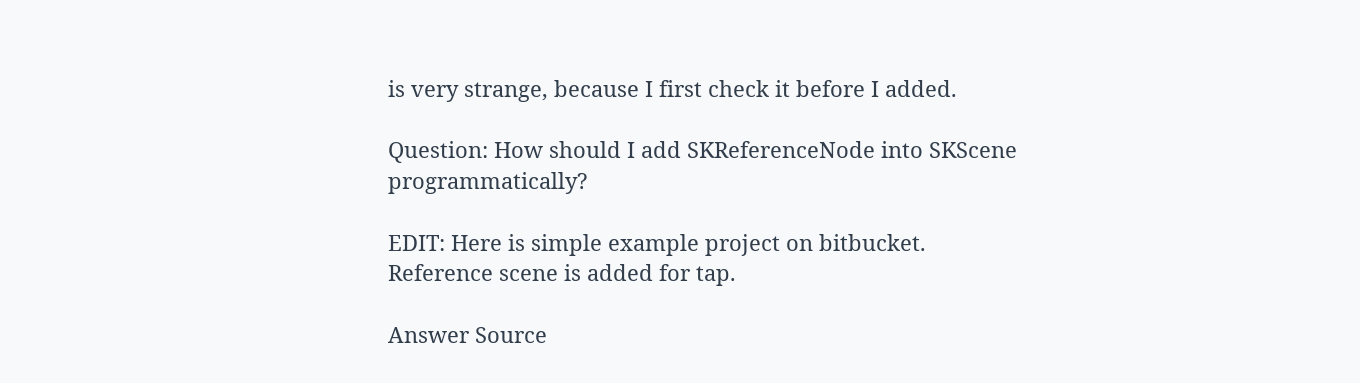is very strange, because I first check it before I added.

Question: How should I add SKReferenceNode into SKScene programmatically?

EDIT: Here is simple example project on bitbucket. Reference scene is added for tap.

Answer Source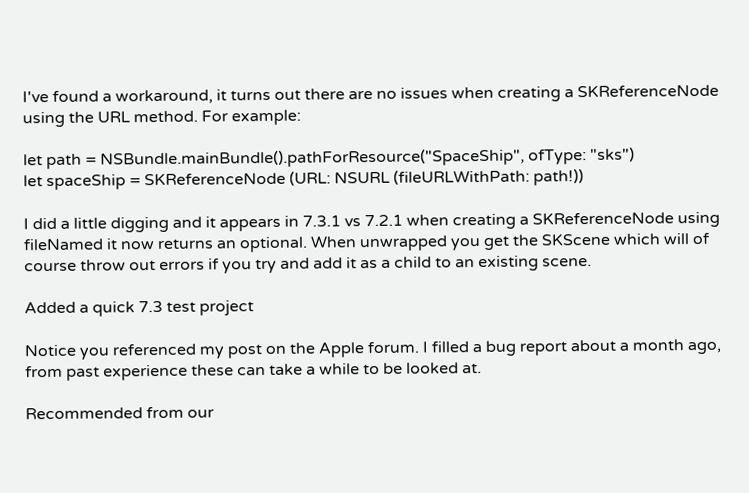I've found a workaround, it turns out there are no issues when creating a SKReferenceNode using the URL method. For example:

let path = NSBundle.mainBundle().pathForResource("SpaceShip", ofType: "sks")
let spaceShip = SKReferenceNode (URL: NSURL (fileURLWithPath: path!))

I did a little digging and it appears in 7.3.1 vs 7.2.1 when creating a SKReferenceNode using fileNamed it now returns an optional. When unwrapped you get the SKScene which will of course throw out errors if you try and add it as a child to an existing scene.

Added a quick 7.3 test project

Notice you referenced my post on the Apple forum. I filled a bug report about a month ago, from past experience these can take a while to be looked at.

Recommended from our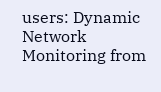users: Dynamic Network Monitoring from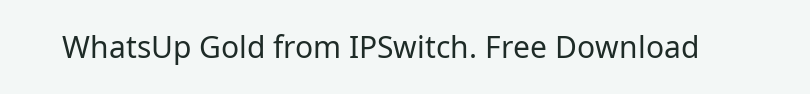WhatsUp Gold from IPSwitch. Free Download